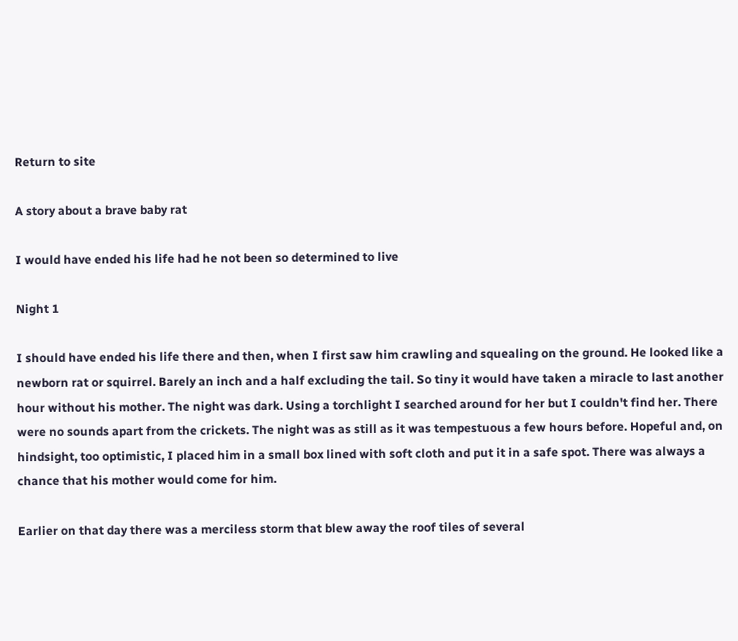Return to site

A story about a brave baby rat

I would have ended his life had he not been so determined to live

Night 1

I should have ended his life there and then, when I first saw him crawling and squealing on the ground. He looked like a newborn rat or squirrel. Barely an inch and a half excluding the tail. So tiny it would have taken a miracle to last another hour without his mother. The night was dark. Using a torchlight I searched around for her but I couldn't find her. There were no sounds apart from the crickets. The night was as still as it was tempestuous a few hours before. Hopeful and, on hindsight, too optimistic, I placed him in a small box lined with soft cloth and put it in a safe spot. There was always a chance that his mother would come for him.

Earlier on that day there was a merciless storm that blew away the roof tiles of several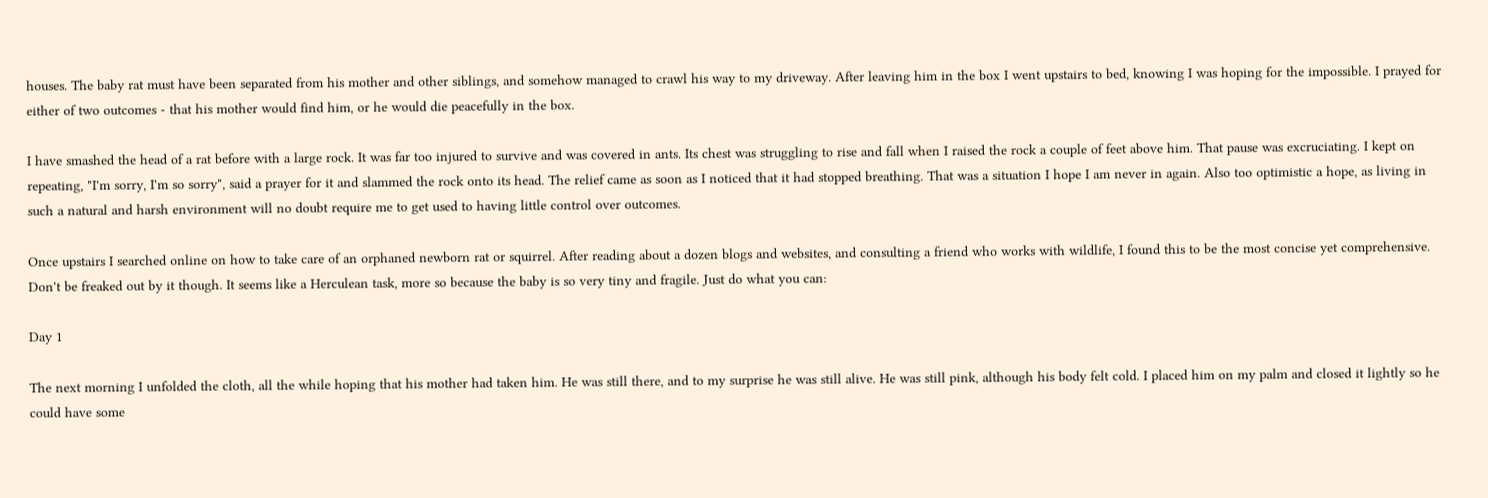houses. The baby rat must have been separated from his mother and other siblings, and somehow managed to crawl his way to my driveway. After leaving him in the box I went upstairs to bed, knowing I was hoping for the impossible. I prayed for either of two outcomes - that his mother would find him, or he would die peacefully in the box.

I have smashed the head of a rat before with a large rock. It was far too injured to survive and was covered in ants. Its chest was struggling to rise and fall when I raised the rock a couple of feet above him. That pause was excruciating. I kept on repeating, "I'm sorry, I'm so sorry", said a prayer for it and slammed the rock onto its head. The relief came as soon as I noticed that it had stopped breathing. That was a situation I hope I am never in again. Also too optimistic a hope, as living in such a natural and harsh environment will no doubt require me to get used to having little control over outcomes.

Once upstairs I searched online on how to take care of an orphaned newborn rat or squirrel. After reading about a dozen blogs and websites, and consulting a friend who works with wildlife, I found this to be the most concise yet comprehensive. Don't be freaked out by it though. It seems like a Herculean task, more so because the baby is so very tiny and fragile. Just do what you can:

Day 1

The next morning I unfolded the cloth, all the while hoping that his mother had taken him. He was still there, and to my surprise he was still alive. He was still pink, although his body felt cold. I placed him on my palm and closed it lightly so he could have some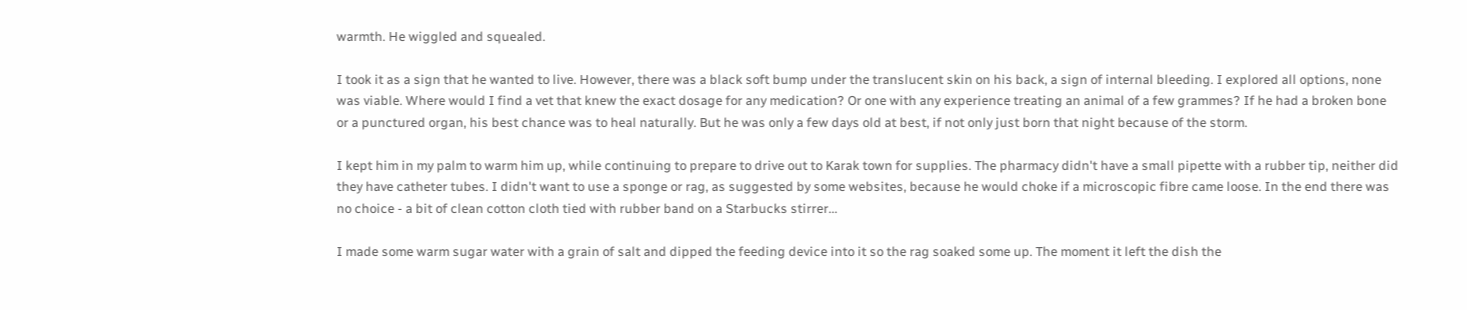warmth. He wiggled and squealed.

I took it as a sign that he wanted to live. However, there was a black soft bump under the translucent skin on his back, a sign of internal bleeding. I explored all options, none was viable. Where would I find a vet that knew the exact dosage for any medication? Or one with any experience treating an animal of a few grammes? If he had a broken bone or a punctured organ, his best chance was to heal naturally. But he was only a few days old at best, if not only just born that night because of the storm.

I kept him in my palm to warm him up, while continuing to prepare to drive out to Karak town for supplies. The pharmacy didn't have a small pipette with a rubber tip, neither did they have catheter tubes. I didn't want to use a sponge or rag, as suggested by some websites, because he would choke if a microscopic fibre came loose. In the end there was no choice - a bit of clean cotton cloth tied with rubber band on a Starbucks stirrer...

I made some warm sugar water with a grain of salt and dipped the feeding device into it so the rag soaked some up. The moment it left the dish the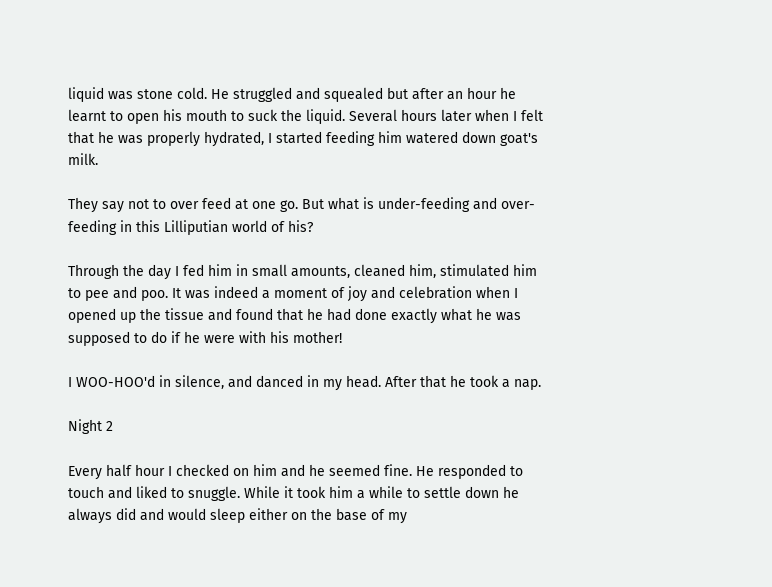liquid was stone cold. He struggled and squealed but after an hour he learnt to open his mouth to suck the liquid. Several hours later when I felt that he was properly hydrated, I started feeding him watered down goat's milk.

They say not to over feed at one go. But what is under-feeding and over-feeding in this Lilliputian world of his?

Through the day I fed him in small amounts, cleaned him, stimulated him to pee and poo. It was indeed a moment of joy and celebration when I opened up the tissue and found that he had done exactly what he was supposed to do if he were with his mother!

I WOO-HOO'd in silence, and danced in my head. After that he took a nap.

Night 2

Every half hour I checked on him and he seemed fine. He responded to touch and liked to snuggle. While it took him a while to settle down he always did and would sleep either on the base of my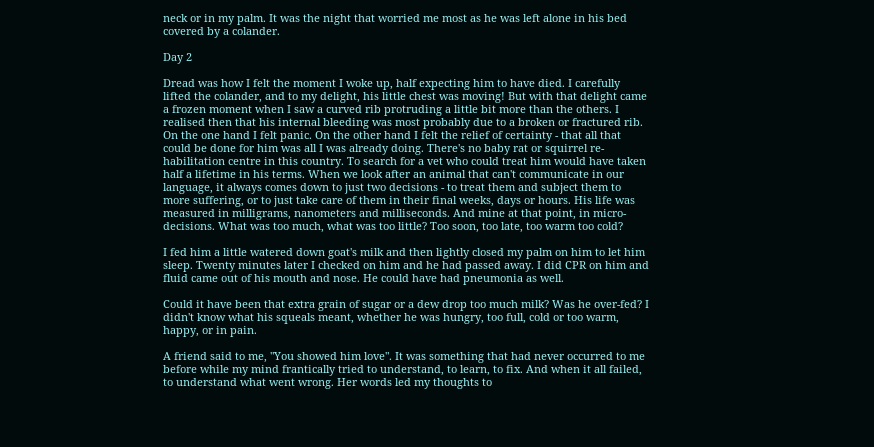neck or in my palm. It was the night that worried me most as he was left alone in his bed covered by a colander.

Day 2

Dread was how I felt the moment I woke up, half expecting him to have died. I carefully lifted the colander, and to my delight, his little chest was moving! But with that delight came a frozen moment when I saw a curved rib protruding a little bit more than the others. I realised then that his internal bleeding was most probably due to a broken or fractured rib. On the one hand I felt panic. On the other hand I felt the relief of certainty - that all that could be done for him was all I was already doing. There's no baby rat or squirrel re-habilitation centre in this country. To search for a vet who could treat him would have taken half a lifetime in his terms. When we look after an animal that can't communicate in our language, it always comes down to just two decisions - to treat them and subject them to more suffering, or to just take care of them in their final weeks, days or hours. His life was measured in milligrams, nanometers and milliseconds. And mine at that point, in micro-decisions. What was too much, what was too little? Too soon, too late, too warm too cold?

I fed him a little watered down goat's milk and then lightly closed my palm on him to let him sleep. Twenty minutes later I checked on him and he had passed away. I did CPR on him and fluid came out of his mouth and nose. He could have had pneumonia as well.

Could it have been that extra grain of sugar or a dew drop too much milk? Was he over-fed? I didn't know what his squeals meant, whether he was hungry, too full, cold or too warm, happy, or in pain.

A friend said to me, "You showed him love". It was something that had never occurred to me before while my mind frantically tried to understand, to learn, to fix. And when it all failed, to understand what went wrong. Her words led my thoughts to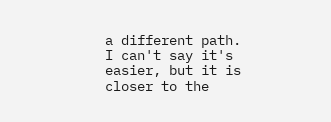a different path. I can't say it's easier, but it is closer to the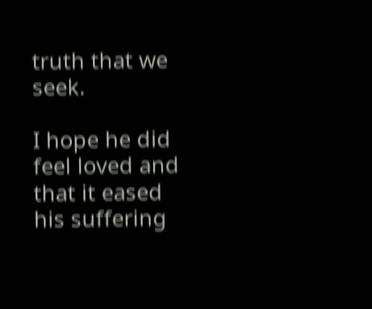truth that we seek.

I hope he did feel loved and that it eased his suffering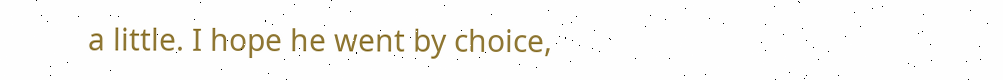a little. I hope he went by choice,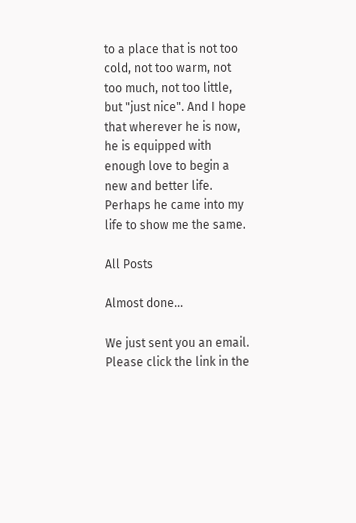to a place that is not too cold, not too warm, not too much, not too little, but "just nice". And I hope that wherever he is now, he is equipped with enough love to begin a new and better life. Perhaps he came into my life to show me the same.

All Posts

Almost done…

We just sent you an email. Please click the link in the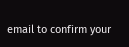email to confirm your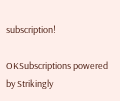subscription!

OKSubscriptions powered by Strikingly